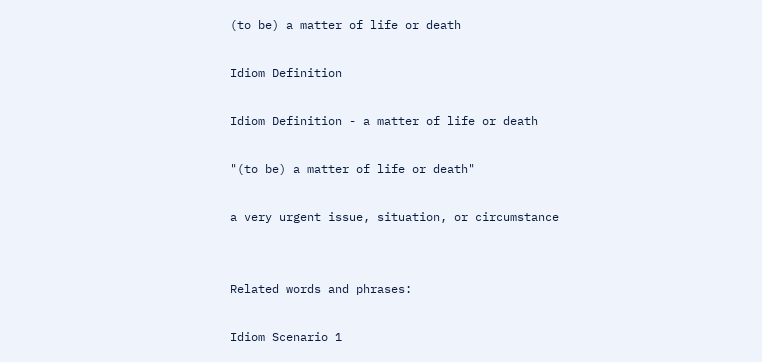(to be) a matter of life or death

Idiom Definition

Idiom Definition - a matter of life or death

"(to be) a matter of life or death"

a very urgent issue, situation, or circumstance


Related words and phrases:

Idiom Scenario 1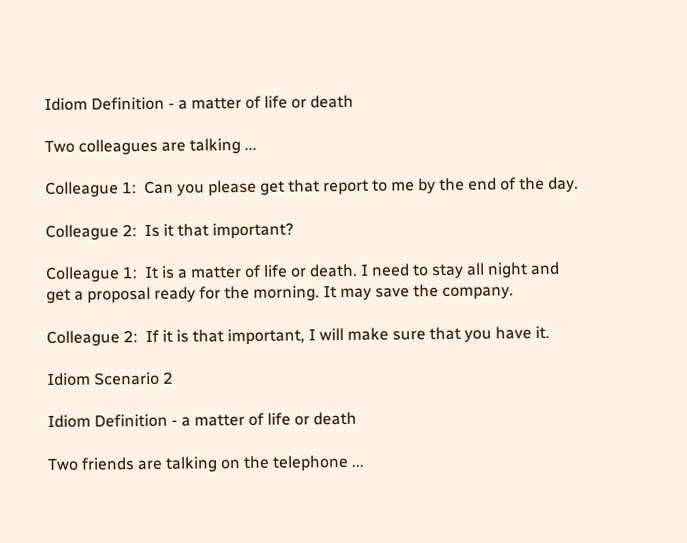Idiom Definition - a matter of life or death

Two colleagues are talking ...

Colleague 1:  Can you please get that report to me by the end of the day.

Colleague 2:  Is it that important?

Colleague 1:  It is a matter of life or death. I need to stay all night and get a proposal ready for the morning. It may save the company.

Colleague 2:  If it is that important, I will make sure that you have it.

Idiom Scenario 2

Idiom Definition - a matter of life or death

Two friends are talking on the telephone ...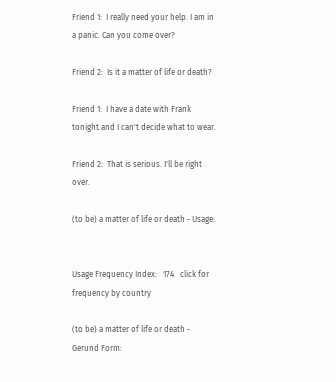Friend 1:  I really need your help. I am in a panic. Can you come over?

Friend 2:  Is it a matter of life or death?

Friend 1:  I have a date with Frank tonight and I can't decide what to wear.

Friend 2:  That is serious. I'll be right over.

(to be) a matter of life or death - Usage:


Usage Frequency Index:   174   click for frequency by country

(to be) a matter of life or death - Gerund Form: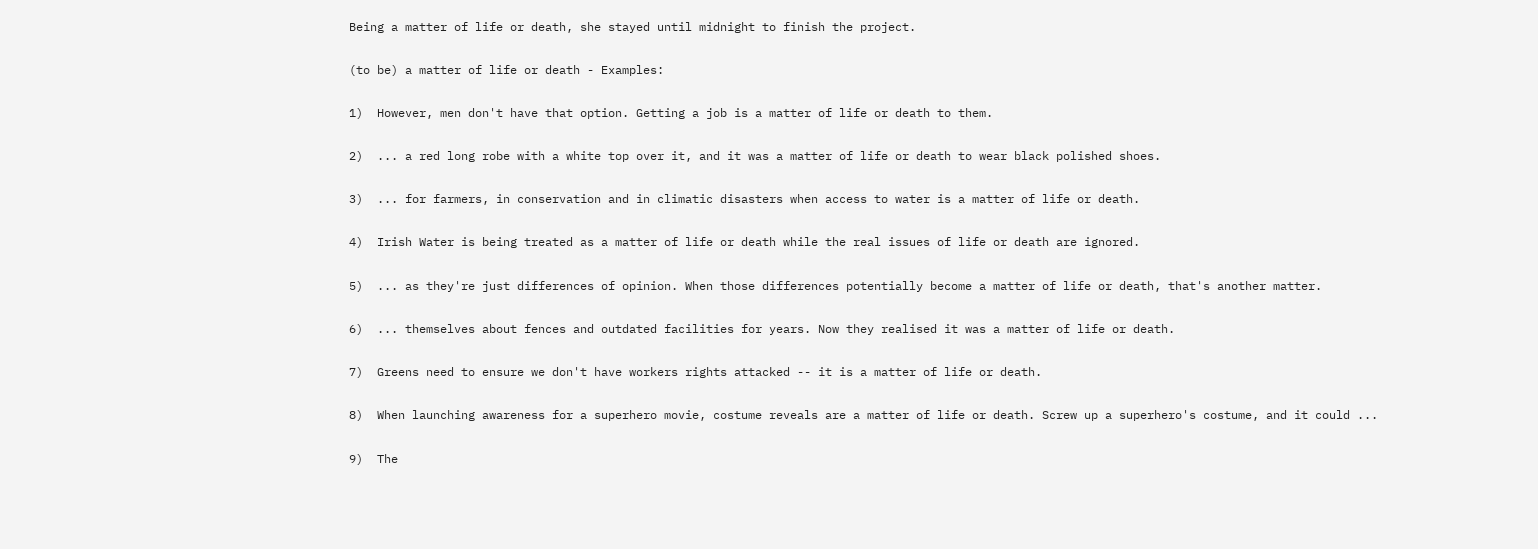Being a matter of life or death, she stayed until midnight to finish the project.

(to be) a matter of life or death - Examples:

1)  However, men don't have that option. Getting a job is a matter of life or death to them.

2)  ... a red long robe with a white top over it, and it was a matter of life or death to wear black polished shoes.

3)  ... for farmers, in conservation and in climatic disasters when access to water is a matter of life or death.

4)  Irish Water is being treated as a matter of life or death while the real issues of life or death are ignored.

5)  ... as they're just differences of opinion. When those differences potentially become a matter of life or death, that's another matter.

6)  ... themselves about fences and outdated facilities for years. Now they realised it was a matter of life or death.

7)  Greens need to ensure we don't have workers rights attacked -- it is a matter of life or death.

8)  When launching awareness for a superhero movie, costume reveals are a matter of life or death. Screw up a superhero's costume, and it could ...

9)  The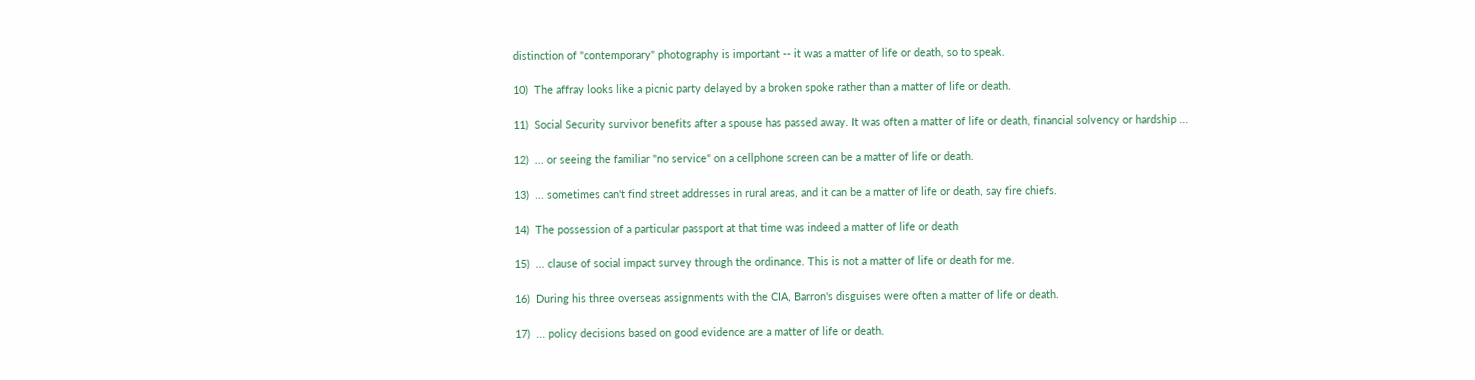distinction of "contemporary" photography is important -- it was a matter of life or death, so to speak.

10)  The affray looks like a picnic party delayed by a broken spoke rather than a matter of life or death.

11)  Social Security survivor benefits after a spouse has passed away. It was often a matter of life or death, financial solvency or hardship ...

12)  ... or seeing the familiar "no service" on a cellphone screen can be a matter of life or death.

13)  ... sometimes can't find street addresses in rural areas, and it can be a matter of life or death, say fire chiefs.

14)  The possession of a particular passport at that time was indeed a matter of life or death

15)  ... clause of social impact survey through the ordinance. This is not a matter of life or death for me.

16)  During his three overseas assignments with the CIA, Barron's disguises were often a matter of life or death.

17)  ... policy decisions based on good evidence are a matter of life or death.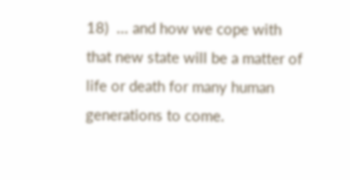18)  ... and how we cope with that new state will be a matter of life or death for many human generations to come.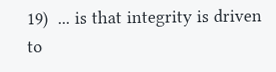19)  ... is that integrity is driven to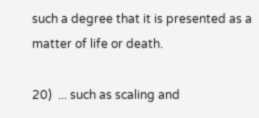such a degree that it is presented as a matter of life or death.

20)  ... such as scaling and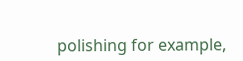polishing for example,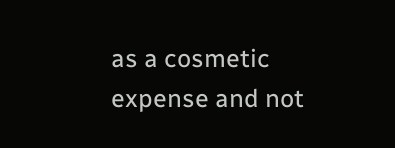as a cosmetic expense and not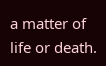a matter of life or death.